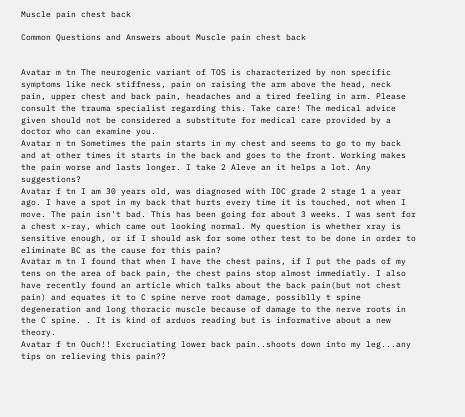Muscle pain chest back

Common Questions and Answers about Muscle pain chest back


Avatar m tn The neurogenic variant of TOS is characterized by non specific symptoms like neck stiffness, pain on raising the arm above the head, neck pain, upper chest and back pain, headaches and a tired feeling in arm. Please consult the trauma specialist regarding this. Take care! The medical advice given should not be considered a substitute for medical care provided by a doctor who can examine you.
Avatar n tn Sometimes the pain starts in my chest and seems to go to my back and at other times it starts in the back and goes to the front. Working makes the pain worse and lasts longer. I take 2 Aleve an it helps a lot. Any suggestions?
Avatar f tn I am 30 years old, was diagnosed with IDC grade 2 stage 1 a year ago. I have a spot in my back that hurts every time it is touched, not when I move. The pain isn't bad. This has been going for about 3 weeks. I was sent for a chest x-ray, which came out looking normal. My question is whether xray is sensitive enough, or if I should ask for some other test to be done in order to eliminate BC as the cause for this pain?
Avatar m tn I found that when I have the chest pains, if I put the pads of my tens on the area of back pain, the chest pains stop almost immediatly. I also have recently found an article which talks about the back pain(but not chest pain) and equates it to C spine nerve root damage, possiblly t spine degeneration and long thoracic muscle because of damage to the nerve roots in the C spine. . It is kind of arduos reading but is informative about a new theory.
Avatar f tn Ouch!! Excruciating lower back pain..shoots down into my leg...any tips on relieving this pain??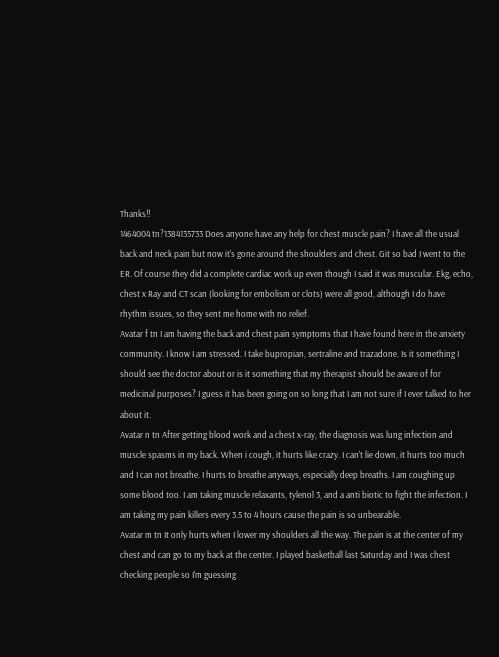Thanks!!
1464004 tn?1384135733 Does anyone have any help for chest muscle pain? I have all the usual back and neck pain but now it's gone around the shoulders and chest. Git so bad I went to the ER. Of course they did a complete cardiac work up even though I said it was muscular. Ekg, echo, chest x Ray and CT scan (looking for embolism or clots) were all good, although I do have rhythm issues, so they sent me home with no relief.
Avatar f tn I am having the back and chest pain symptoms that I have found here in the anxiety community. I know I am stressed. I take bupropian, sertraline and trazadone. Is it something I should see the doctor about or is it something that my therapist should be aware of for medicinal purposes? I guess it has been going on so long that I am not sure if I ever talked to her about it.
Avatar n tn After getting blood work and a chest x-ray, the diagnosis was lung infection and muscle spasms in my back. When i cough, it hurts like crazy. I can't lie down, it hurts too much and I can not breathe. I hurts to breathe anyways, especially deep breaths. I am coughing up some blood too. I am taking muscle relaxants, tylenol 3, and a anti biotic to fight the infection. I am taking my pain killers every 3.5 to 4 hours cause the pain is so unbearable.
Avatar m tn It only hurts when I lower my shoulders all the way. The pain is at the center of my chest and can go to my back at the center. I played basketball last Saturday and I was chest checking people so I'm guessing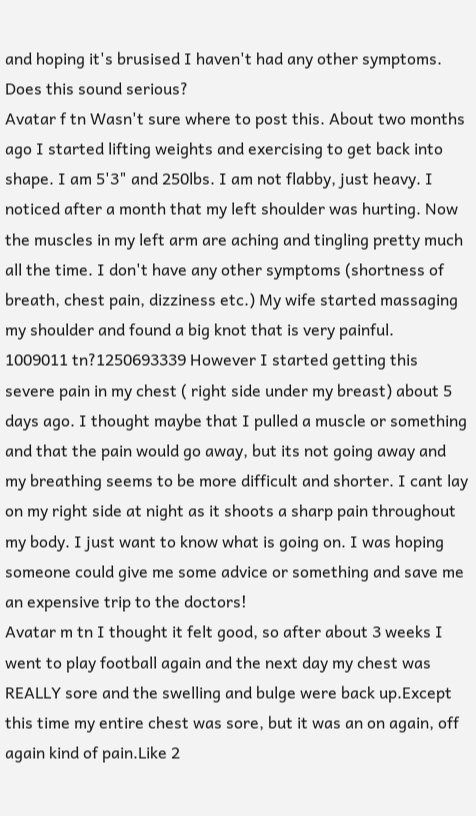and hoping it's brusised I haven't had any other symptoms. Does this sound serious?
Avatar f tn Wasn't sure where to post this. About two months ago I started lifting weights and exercising to get back into shape. I am 5'3" and 250lbs. I am not flabby, just heavy. I noticed after a month that my left shoulder was hurting. Now the muscles in my left arm are aching and tingling pretty much all the time. I don't have any other symptoms (shortness of breath, chest pain, dizziness etc.) My wife started massaging my shoulder and found a big knot that is very painful.
1009011 tn?1250693339 However I started getting this severe pain in my chest ( right side under my breast) about 5 days ago. I thought maybe that I pulled a muscle or something and that the pain would go away, but its not going away and my breathing seems to be more difficult and shorter. I cant lay on my right side at night as it shoots a sharp pain throughout my body. I just want to know what is going on. I was hoping someone could give me some advice or something and save me an expensive trip to the doctors!
Avatar m tn I thought it felt good, so after about 3 weeks I went to play football again and the next day my chest was REALLY sore and the swelling and bulge were back up.Except this time my entire chest was sore, but it was an on again, off again kind of pain.Like 2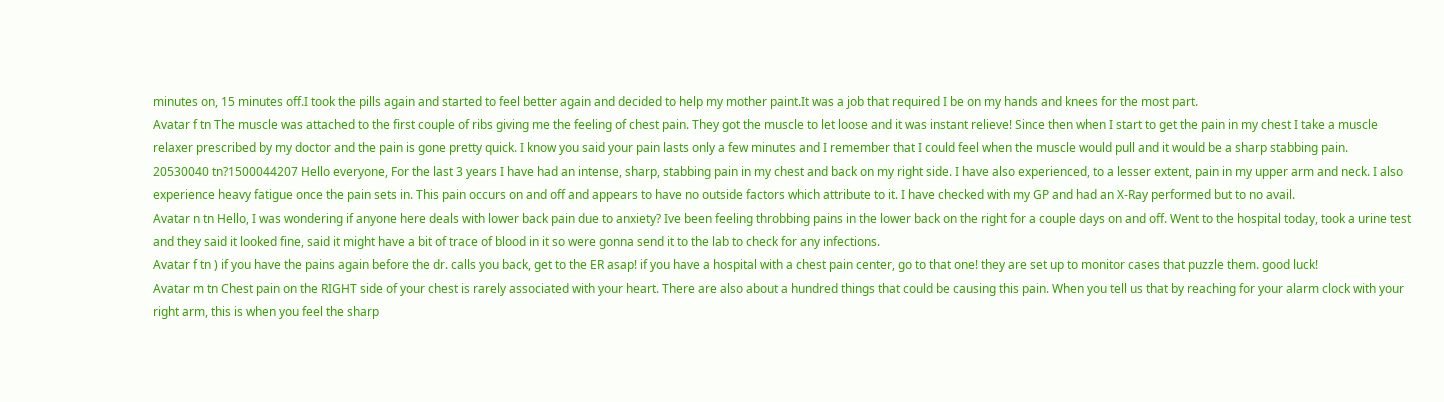minutes on, 15 minutes off.I took the pills again and started to feel better again and decided to help my mother paint.It was a job that required I be on my hands and knees for the most part.
Avatar f tn The muscle was attached to the first couple of ribs giving me the feeling of chest pain. They got the muscle to let loose and it was instant relieve! Since then when I start to get the pain in my chest I take a muscle relaxer prescribed by my doctor and the pain is gone pretty quick. I know you said your pain lasts only a few minutes and I remember that I could feel when the muscle would pull and it would be a sharp stabbing pain.
20530040 tn?1500044207 Hello everyone, For the last 3 years I have had an intense, sharp, stabbing pain in my chest and back on my right side. I have also experienced, to a lesser extent, pain in my upper arm and neck. I also experience heavy fatigue once the pain sets in. This pain occurs on and off and appears to have no outside factors which attribute to it. I have checked with my GP and had an X-Ray performed but to no avail.
Avatar n tn Hello, I was wondering if anyone here deals with lower back pain due to anxiety? Ive been feeling throbbing pains in the lower back on the right for a couple days on and off. Went to the hospital today, took a urine test and they said it looked fine, said it might have a bit of trace of blood in it so were gonna send it to the lab to check for any infections.
Avatar f tn ) if you have the pains again before the dr. calls you back, get to the ER asap! if you have a hospital with a chest pain center, go to that one! they are set up to monitor cases that puzzle them. good luck!
Avatar m tn Chest pain on the RIGHT side of your chest is rarely associated with your heart. There are also about a hundred things that could be causing this pain. When you tell us that by reaching for your alarm clock with your right arm, this is when you feel the sharp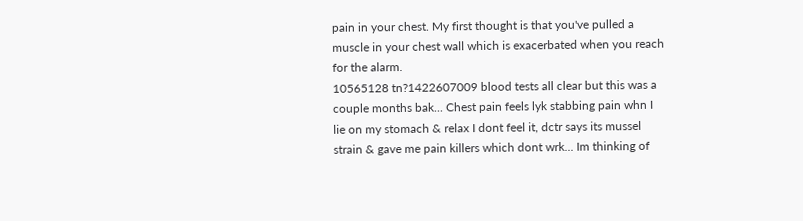pain in your chest. My first thought is that you've pulled a muscle in your chest wall which is exacerbated when you reach for the alarm.
10565128 tn?1422607009 blood tests all clear but this was a couple months bak... Chest pain feels lyk stabbing pain whn I lie on my stomach & relax I dont feel it, dctr says its mussel strain & gave me pain killers which dont wrk... Im thinking of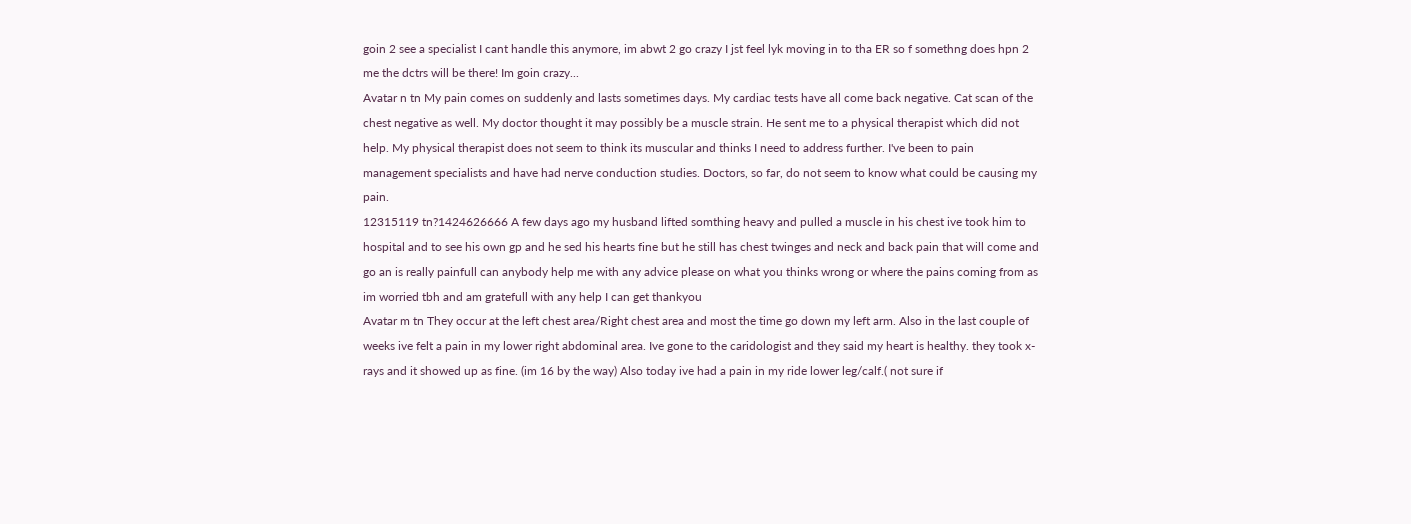goin 2 see a specialist I cant handle this anymore, im abwt 2 go crazy I jst feel lyk moving in to tha ER so f somethng does hpn 2 me the dctrs will be there! Im goin crazy...
Avatar n tn My pain comes on suddenly and lasts sometimes days. My cardiac tests have all come back negative. Cat scan of the chest negative as well. My doctor thought it may possibly be a muscle strain. He sent me to a physical therapist which did not help. My physical therapist does not seem to think its muscular and thinks I need to address further. I've been to pain management specialists and have had nerve conduction studies. Doctors, so far, do not seem to know what could be causing my pain.
12315119 tn?1424626666 A few days ago my husband lifted somthing heavy and pulled a muscle in his chest ive took him to hospital and to see his own gp and he sed his hearts fine but he still has chest twinges and neck and back pain that will come and go an is really painfull can anybody help me with any advice please on what you thinks wrong or where the pains coming from as im worried tbh and am gratefull with any help I can get thankyou
Avatar m tn They occur at the left chest area/Right chest area and most the time go down my left arm. Also in the last couple of weeks ive felt a pain in my lower right abdominal area. Ive gone to the caridologist and they said my heart is healthy. they took x-rays and it showed up as fine. (im 16 by the way) Also today ive had a pain in my ride lower leg/calf.( not sure if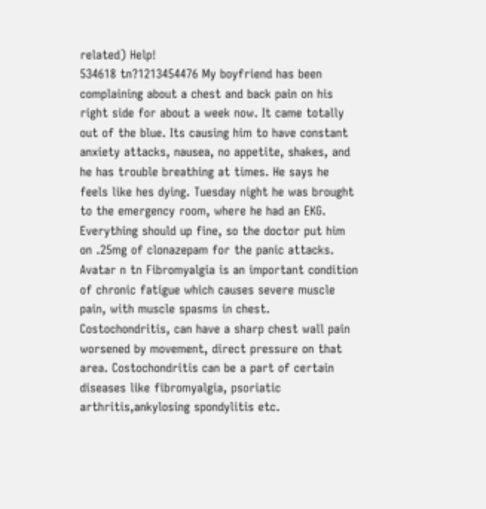related) Help!
534618 tn?1213454476 My boyfriend has been complaining about a chest and back pain on his right side for about a week now. It came totally out of the blue. Its causing him to have constant anxiety attacks, nausea, no appetite, shakes, and he has trouble breathing at times. He says he feels like hes dying. Tuesday night he was brought to the emergency room, where he had an EKG. Everything should up fine, so the doctor put him on .25mg of clonazepam for the panic attacks.
Avatar n tn Fibromyalgia is an important condition of chronic fatigue which causes severe muscle pain, with muscle spasms in chest. Costochondritis, can have a sharp chest wall pain worsened by movement, direct pressure on that area. Costochondritis can be a part of certain diseases like fibromyalgia, psoriatic arthritis,ankylosing spondylitis etc.